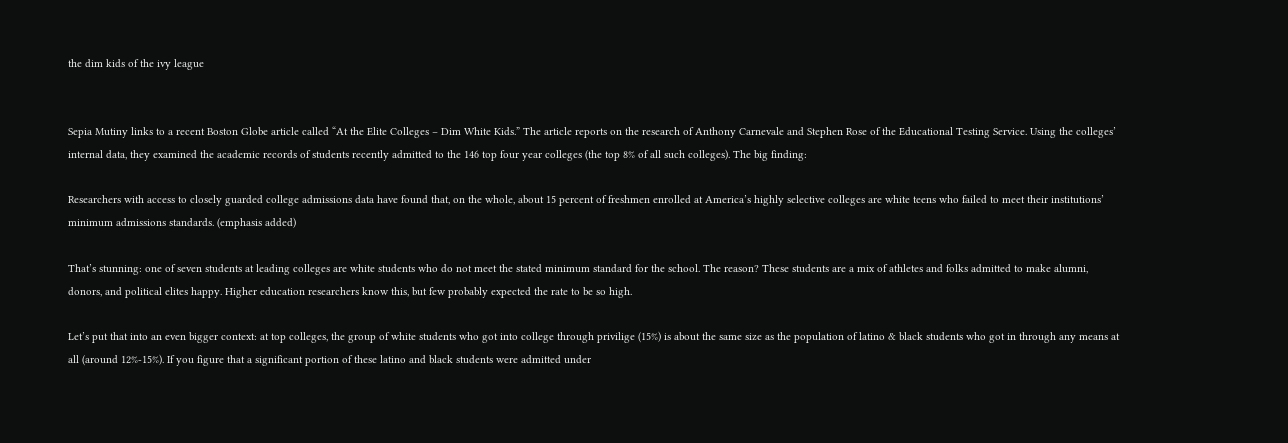the dim kids of the ivy league


Sepia Mutiny links to a recent Boston Globe article called “At the Elite Colleges – Dim White Kids.” The article reports on the research of Anthony Carnevale and Stephen Rose of the Educational Testing Service. Using the colleges’ internal data, they examined the academic records of students recently admitted to the 146 top four year colleges (the top 8% of all such colleges). The big finding:

Researchers with access to closely guarded college admissions data have found that, on the whole, about 15 percent of freshmen enrolled at America’s highly selective colleges are white teens who failed to meet their institutions’ minimum admissions standards. (emphasis added)

That’s stunning: one of seven students at leading colleges are white students who do not meet the stated minimum standard for the school. The reason? These students are a mix of athletes and folks admitted to make alumni, donors, and political elites happy. Higher education researchers know this, but few probably expected the rate to be so high.

Let’s put that into an even bigger context: at top colleges, the group of white students who got into college through privilige (15%) is about the same size as the population of latino & black students who got in through any means at all (around 12%-15%). If you figure that a significant portion of these latino and black students were admitted under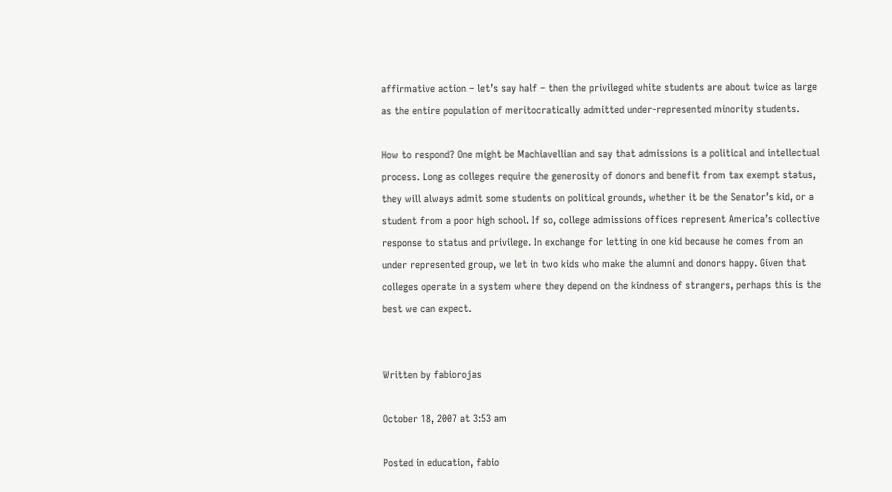affirmative action – let’s say half – then the privileged white students are about twice as large as the entire population of meritocratically admitted under-represented minority students.

How to respond? One might be Machiavellian and say that admissions is a political and intellectual process. Long as colleges require the generosity of donors and benefit from tax exempt status, they will always admit some students on political grounds, whether it be the Senator’s kid, or a student from a poor high school. If so, college admissions offices represent America’s collective response to status and privilege. In exchange for letting in one kid because he comes from an under represented group, we let in two kids who make the alumni and donors happy. Given that colleges operate in a system where they depend on the kindness of strangers, perhaps this is the best we can expect.


Written by fabiorojas

October 18, 2007 at 3:53 am

Posted in education, fabio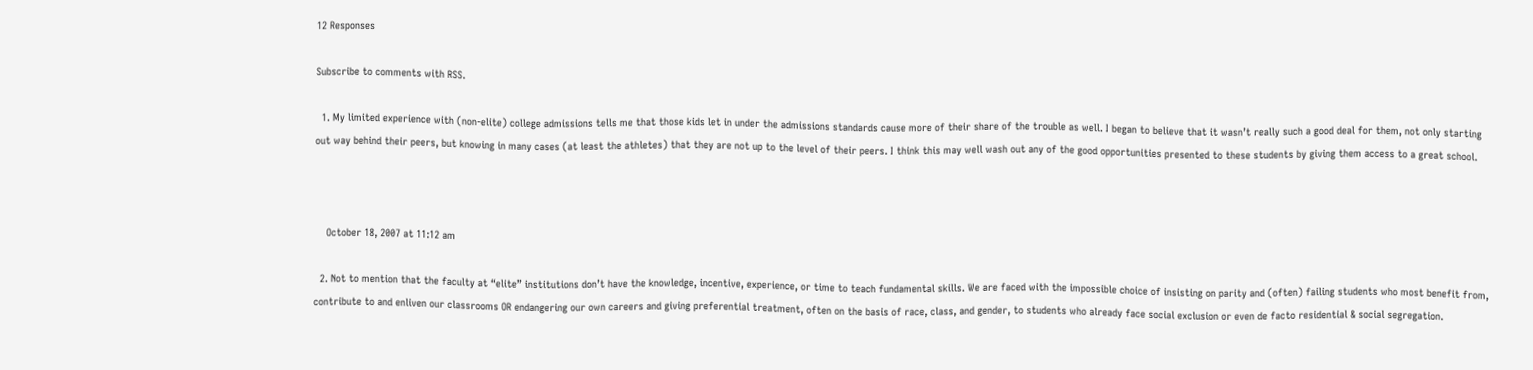12 Responses

Subscribe to comments with RSS.

  1. My limited experience with (non-elite) college admissions tells me that those kids let in under the admissions standards cause more of their share of the trouble as well. I began to believe that it wasn’t really such a good deal for them, not only starting out way behind their peers, but knowing in many cases (at least the athletes) that they are not up to the level of their peers. I think this may well wash out any of the good opportunities presented to these students by giving them access to a great school.



    October 18, 2007 at 11:12 am

  2. Not to mention that the faculty at “elite” institutions don’t have the knowledge, incentive, experience, or time to teach fundamental skills. We are faced with the impossible choice of insisting on parity and (often) failing students who most benefit from, contribute to and enliven our classrooms OR endangering our own careers and giving preferential treatment, often on the basis of race, class, and gender, to students who already face social exclusion or even de facto residential & social segregation.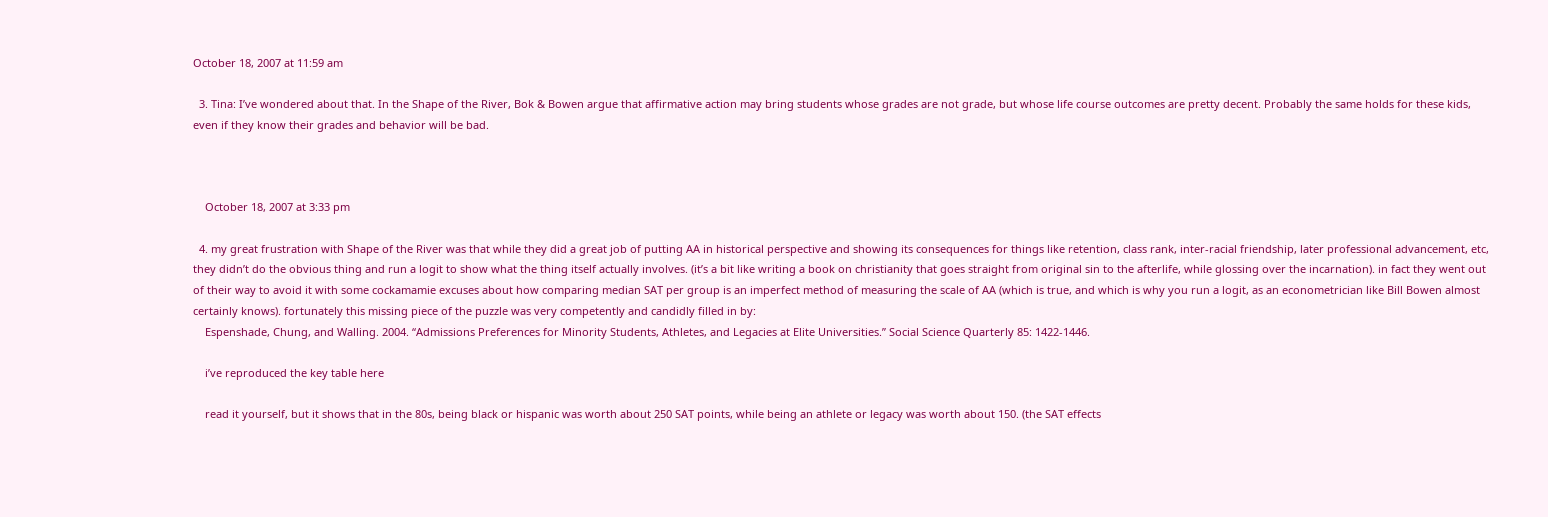October 18, 2007 at 11:59 am

  3. Tina: I’ve wondered about that. In the Shape of the River, Bok & Bowen argue that affirmative action may bring students whose grades are not grade, but whose life course outcomes are pretty decent. Probably the same holds for these kids, even if they know their grades and behavior will be bad.



    October 18, 2007 at 3:33 pm

  4. my great frustration with Shape of the River was that while they did a great job of putting AA in historical perspective and showing its consequences for things like retention, class rank, inter-racial friendship, later professional advancement, etc, they didn’t do the obvious thing and run a logit to show what the thing itself actually involves. (it’s a bit like writing a book on christianity that goes straight from original sin to the afterlife, while glossing over the incarnation). in fact they went out of their way to avoid it with some cockamamie excuses about how comparing median SAT per group is an imperfect method of measuring the scale of AA (which is true, and which is why you run a logit, as an econometrician like Bill Bowen almost certainly knows). fortunately this missing piece of the puzzle was very competently and candidly filled in by:
    Espenshade, Chung, and Walling. 2004. “Admissions Preferences for Minority Students, Athletes, and Legacies at Elite Universities.” Social Science Quarterly 85: 1422-1446.

    i’ve reproduced the key table here

    read it yourself, but it shows that in the 80s, being black or hispanic was worth about 250 SAT points, while being an athlete or legacy was worth about 150. (the SAT effects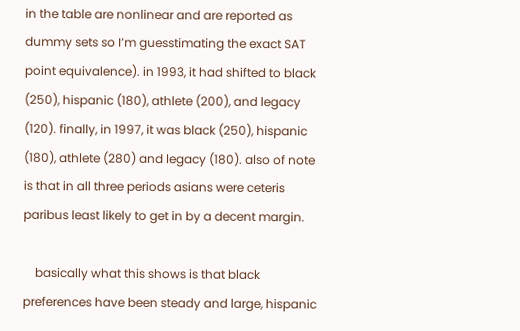in the table are nonlinear and are reported as dummy sets so I’m guesstimating the exact SAT point equivalence). in 1993, it had shifted to black (250), hispanic (180), athlete (200), and legacy (120). finally, in 1997, it was black (250), hispanic (180), athlete (280) and legacy (180). also of note is that in all three periods asians were ceteris paribus least likely to get in by a decent margin.

    basically what this shows is that black preferences have been steady and large, hispanic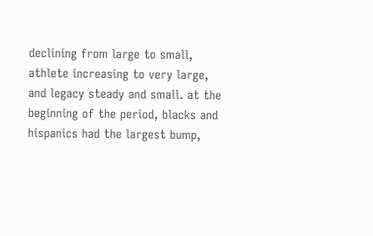declining from large to small, athlete increasing to very large, and legacy steady and small. at the beginning of the period, blacks and hispanics had the largest bump,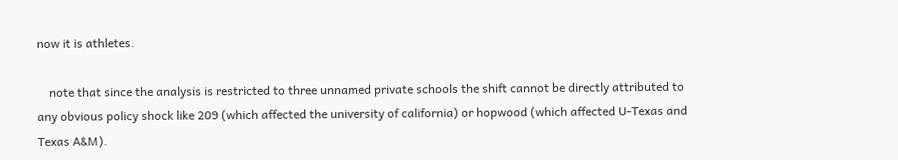now it is athletes.

    note that since the analysis is restricted to three unnamed private schools the shift cannot be directly attributed to any obvious policy shock like 209 (which affected the university of california) or hopwood (which affected U-Texas and Texas A&M).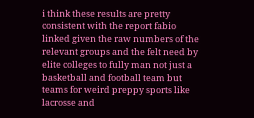i think these results are pretty consistent with the report fabio linked given the raw numbers of the relevant groups and the felt need by elite colleges to fully man not just a basketball and football team but teams for weird preppy sports like lacrosse and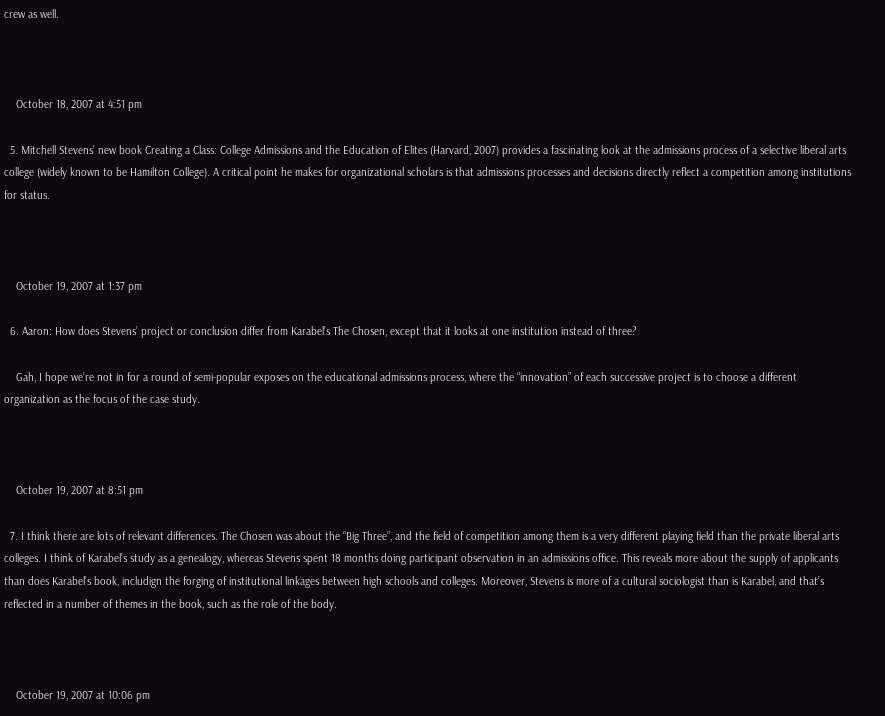crew as well.



    October 18, 2007 at 4:51 pm

  5. Mitchell Stevens’ new book Creating a Class: College Admissions and the Education of Elites (Harvard, 2007) provides a fascinating look at the admissions process of a selective liberal arts college (widely known to be Hamilton College). A critical point he makes for organizational scholars is that admissions processes and decisions directly reflect a competition among institutions for status.



    October 19, 2007 at 1:37 pm

  6. Aaron: How does Stevens’ project or conclusion differ from Karabel’s The Chosen, except that it looks at one institution instead of three?

    Gah, I hope we’re not in for a round of semi-popular exposes on the educational admissions process, where the “innovation” of each successive project is to choose a different organization as the focus of the case study.



    October 19, 2007 at 8:51 pm

  7. I think there are lots of relevant differences. The Chosen was about the “Big Three”, and the field of competition among them is a very different playing field than the private liberal arts colleges. I think of Karabel’s study as a genealogy, whereas Stevens spent 18 months doing participant observation in an admissions office. This reveals more about the supply of applicants than does Karabel’s book, includign the forging of institutional linkages between high schools and colleges. Moreover, Stevens is more of a cultural sociologist than is Karabel, and that’s reflected in a number of themes in the book, such as the role of the body.



    October 19, 2007 at 10:06 pm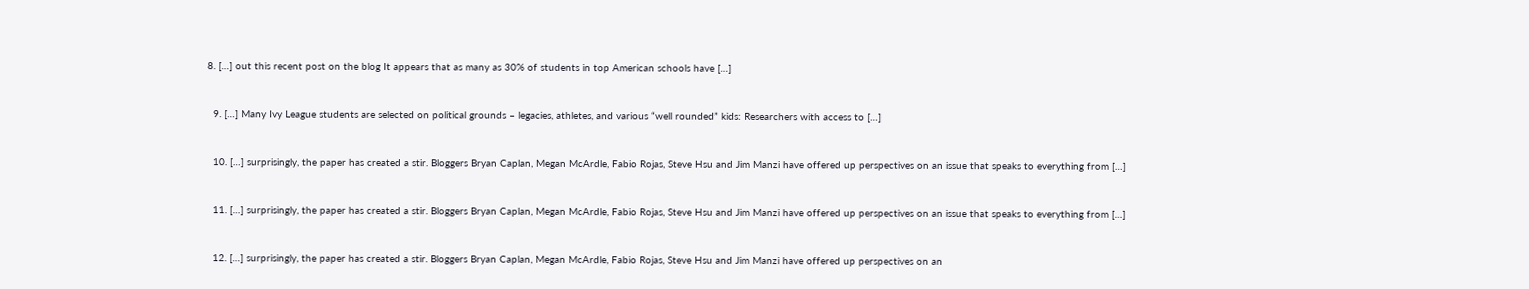8. […] out this recent post on the blog It appears that as many as 30% of students in top American schools have […]


  9. […] Many Ivy League students are selected on political grounds – legacies, athletes, and various “well rounded” kids: Researchers with access to […]


  10. […] surprisingly, the paper has created a stir. Bloggers Bryan Caplan, Megan McArdle, Fabio Rojas, Steve Hsu and Jim Manzi have offered up perspectives on an issue that speaks to everything from […]


  11. […] surprisingly, the paper has created a stir. Bloggers Bryan Caplan, Megan McArdle, Fabio Rojas, Steve Hsu and Jim Manzi have offered up perspectives on an issue that speaks to everything from […]


  12. […] surprisingly, the paper has created a stir. Bloggers Bryan Caplan, Megan McArdle, Fabio Rojas, Steve Hsu and Jim Manzi have offered up perspectives on an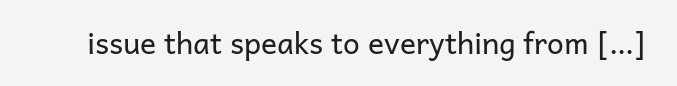issue that speaks to everything from […]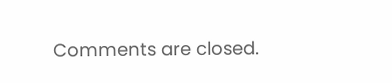Comments are closed.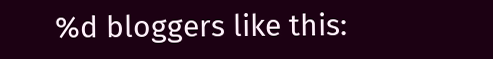%d bloggers like this: